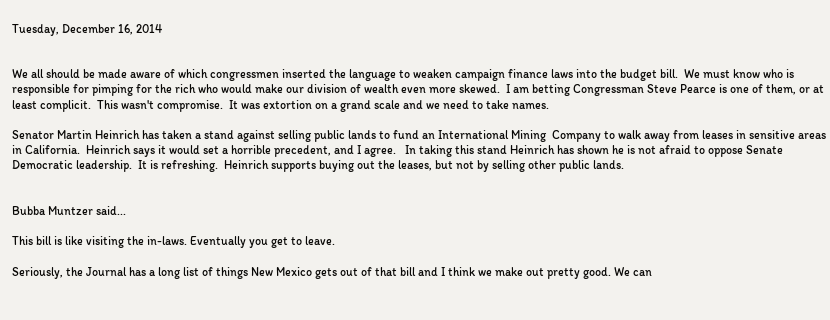Tuesday, December 16, 2014


We all should be made aware of which congressmen inserted the language to weaken campaign finance laws into the budget bill.  We must know who is responsible for pimping for the rich who would make our division of wealth even more skewed.  I am betting Congressman Steve Pearce is one of them, or at least complicit.  This wasn't compromise.  It was extortion on a grand scale and we need to take names.

Senator Martin Heinrich has taken a stand against selling public lands to fund an International Mining  Company to walk away from leases in sensitive areas in California.  Heinrich says it would set a horrible precedent, and I agree.   In taking this stand Heinrich has shown he is not afraid to oppose Senate Democratic leadership.  It is refreshing.  Heinrich supports buying out the leases, but not by selling other public lands.


Bubba Muntzer said...

This bill is like visiting the in-laws. Eventually you get to leave.

Seriously, the Journal has a long list of things New Mexico gets out of that bill and I think we make out pretty good. We can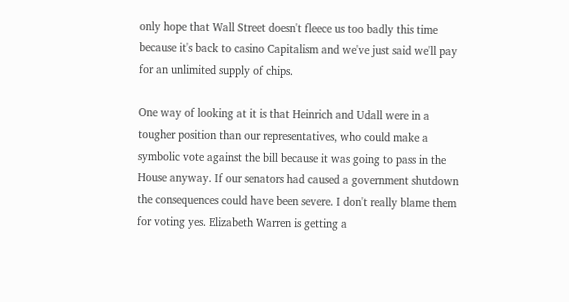only hope that Wall Street doesn't fleece us too badly this time because it's back to casino Capitalism and we've just said we'll pay for an unlimited supply of chips.

One way of looking at it is that Heinrich and Udall were in a tougher position than our representatives, who could make a symbolic vote against the bill because it was going to pass in the House anyway. If our senators had caused a government shutdown the consequences could have been severe. I don't really blame them for voting yes. Elizabeth Warren is getting a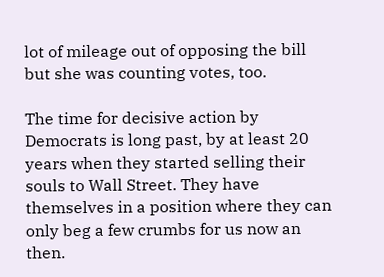lot of mileage out of opposing the bill but she was counting votes, too.

The time for decisive action by Democrats is long past, by at least 20 years when they started selling their souls to Wall Street. They have themselves in a position where they can only beg a few crumbs for us now an then.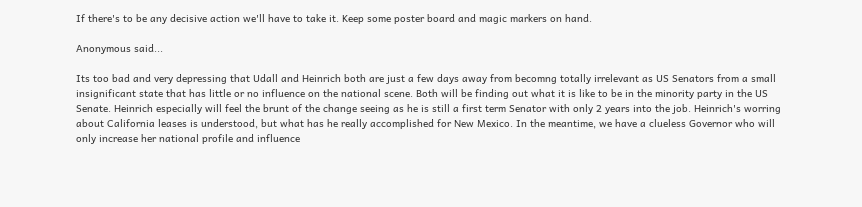If there's to be any decisive action we'll have to take it. Keep some poster board and magic markers on hand.

Anonymous said...

Its too bad and very depressing that Udall and Heinrich both are just a few days away from becomng totally irrelevant as US Senators from a small insignificant state that has little or no influence on the national scene. Both will be finding out what it is like to be in the minority party in the US Senate. Heinrich especially will feel the brunt of the change seeing as he is still a first term Senator with only 2 years into the job. Heinrich's worring about California leases is understood, but what has he really accomplished for New Mexico. In the meantime, we have a clueless Governor who will only increase her national profile and influence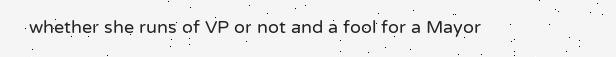whether she runs of VP or not and a fool for a Mayor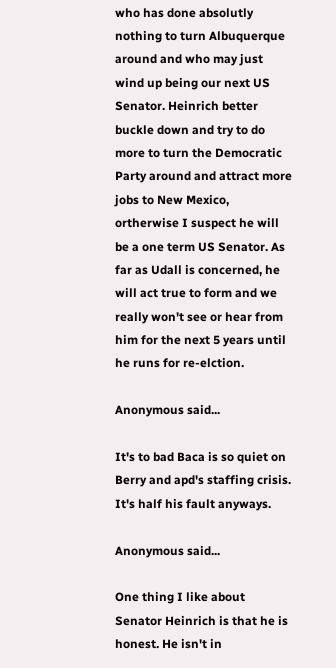who has done absolutly nothing to turn Albuquerque around and who may just wind up being our next US Senator. Heinrich better buckle down and try to do more to turn the Democratic Party around and attract more jobs to New Mexico, ortherwise I suspect he will be a one term US Senator. As far as Udall is concerned, he will act true to form and we really won't see or hear from him for the next 5 years until he runs for re-elction.

Anonymous said...

It's to bad Baca is so quiet on Berry and apd's staffing crisis. It's half his fault anyways.

Anonymous said...

One thing I like about Senator Heinrich is that he is honest. He isn't in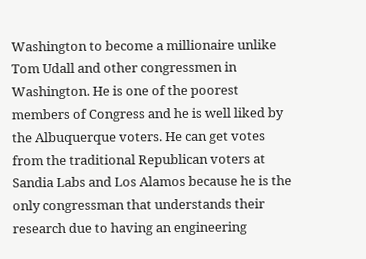Washington to become a millionaire unlike Tom Udall and other congressmen in Washington. He is one of the poorest members of Congress and he is well liked by the Albuquerque voters. He can get votes from the traditional Republican voters at Sandia Labs and Los Alamos because he is the only congressman that understands their research due to having an engineering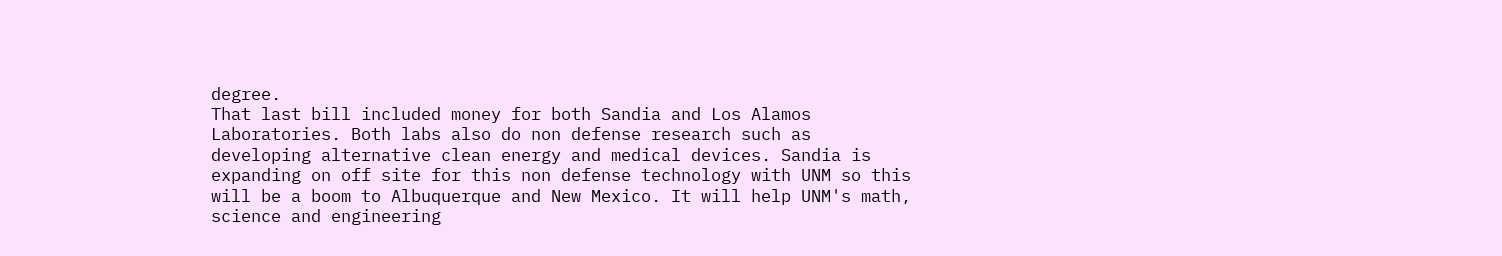degree.
That last bill included money for both Sandia and Los Alamos Laboratories. Both labs also do non defense research such as developing alternative clean energy and medical devices. Sandia is expanding on off site for this non defense technology with UNM so this will be a boom to Albuquerque and New Mexico. It will help UNM's math, science and engineering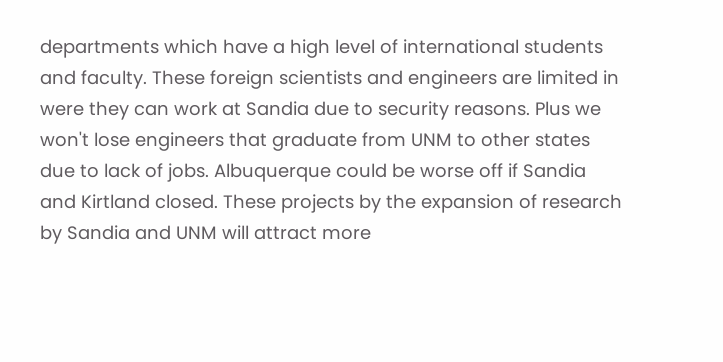departments which have a high level of international students and faculty. These foreign scientists and engineers are limited in were they can work at Sandia due to security reasons. Plus we won't lose engineers that graduate from UNM to other states due to lack of jobs. Albuquerque could be worse off if Sandia and Kirtland closed. These projects by the expansion of research by Sandia and UNM will attract more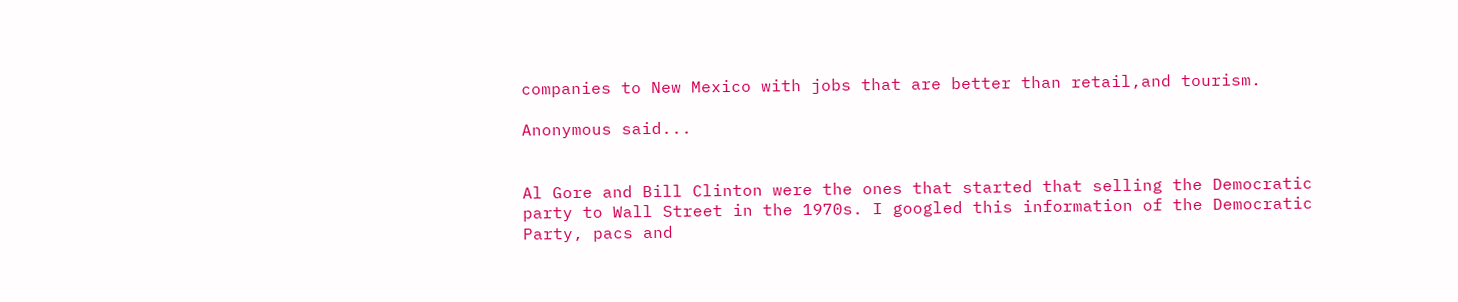companies to New Mexico with jobs that are better than retail,and tourism.

Anonymous said...


Al Gore and Bill Clinton were the ones that started that selling the Democratic party to Wall Street in the 1970s. I googled this information of the Democratic Party, pacs and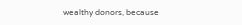wealthy donors, because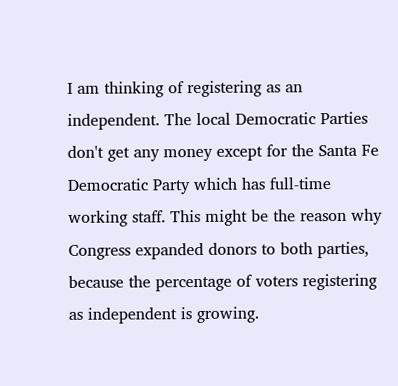I am thinking of registering as an independent. The local Democratic Parties don't get any money except for the Santa Fe Democratic Party which has full-time working staff. This might be the reason why Congress expanded donors to both parties, because the percentage of voters registering as independent is growing.